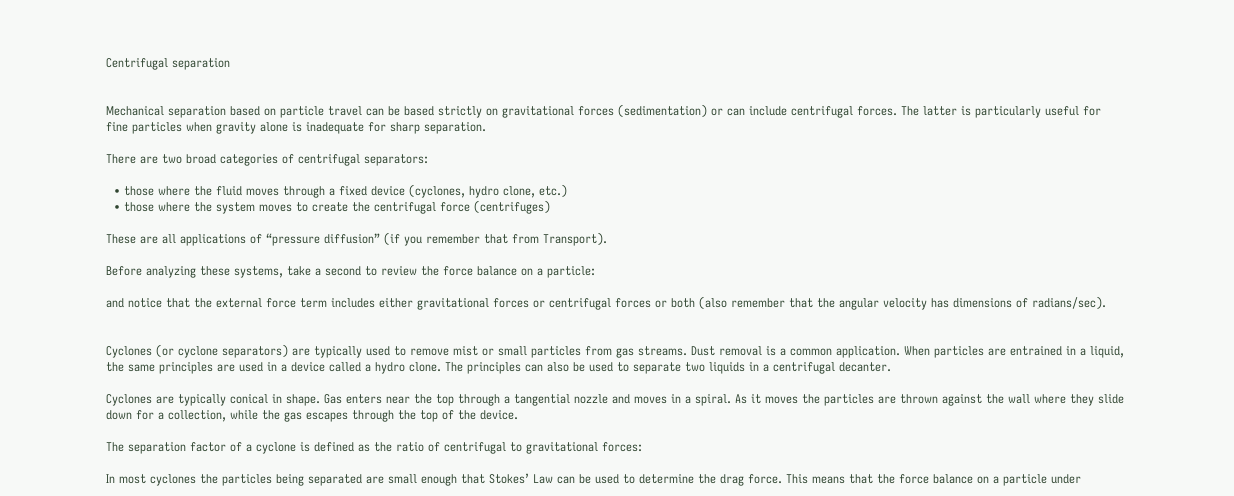Centrifugal separation


Mechanical separation based on particle travel can be based strictly on gravitational forces (sedimentation) or can include centrifugal forces. The latter is particularly useful for fine particles when gravity alone is inadequate for sharp separation.

There are two broad categories of centrifugal separators:

  • those where the fluid moves through a fixed device (cyclones, hydro clone, etc.)
  • those where the system moves to create the centrifugal force (centrifuges)

These are all applications of “pressure diffusion” (if you remember that from Transport).

Before analyzing these systems, take a second to review the force balance on a particle:

and notice that the external force term includes either gravitational forces or centrifugal forces or both (also remember that the angular velocity has dimensions of radians/sec).


Cyclones (or cyclone separators) are typically used to remove mist or small particles from gas streams. Dust removal is a common application. When particles are entrained in a liquid, the same principles are used in a device called a hydro clone. The principles can also be used to separate two liquids in a centrifugal decanter.

Cyclones are typically conical in shape. Gas enters near the top through a tangential nozzle and moves in a spiral. As it moves the particles are thrown against the wall where they slide down for a collection, while the gas escapes through the top of the device.

The separation factor of a cyclone is defined as the ratio of centrifugal to gravitational forces:

In most cyclones the particles being separated are small enough that Stokes’ Law can be used to determine the drag force. This means that the force balance on a particle under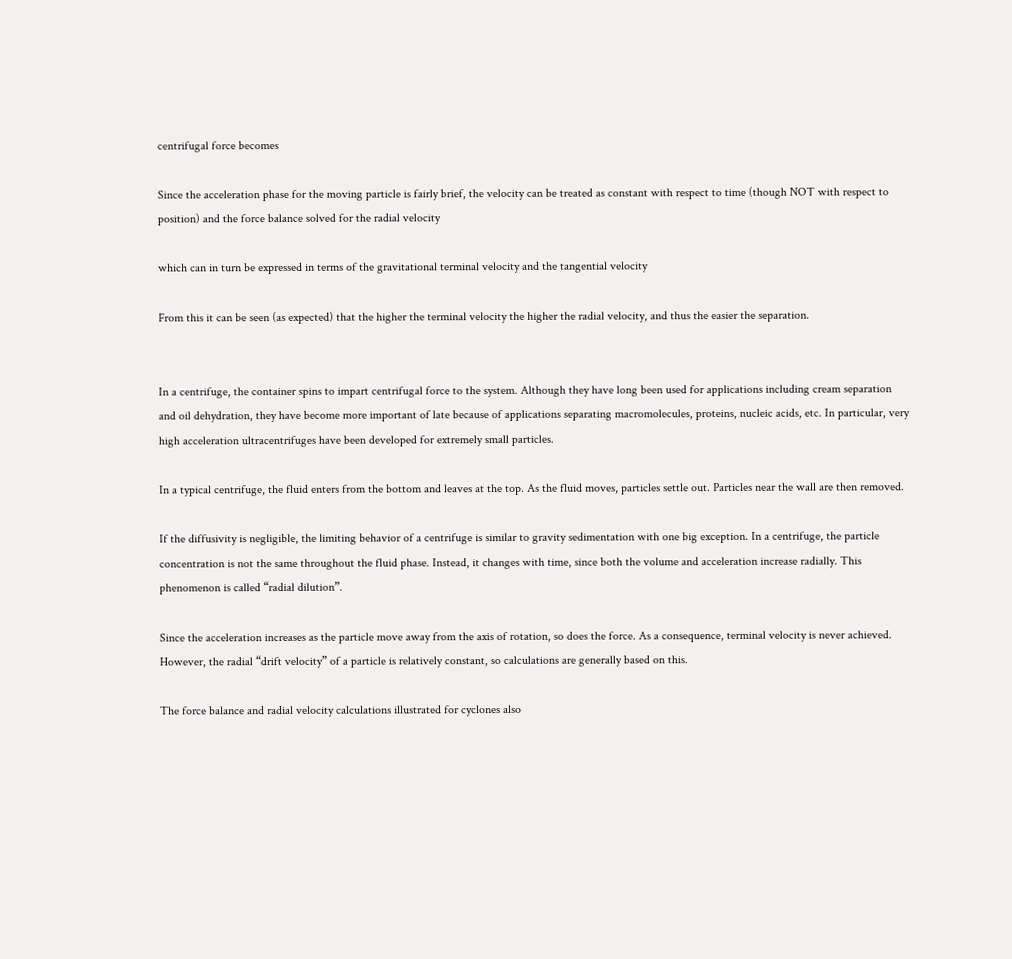centrifugal force becomes

Since the acceleration phase for the moving particle is fairly brief, the velocity can be treated as constant with respect to time (though NOT with respect to position) and the force balance solved for the radial velocity

which can in turn be expressed in terms of the gravitational terminal velocity and the tangential velocity

From this it can be seen (as expected) that the higher the terminal velocity the higher the radial velocity, and thus the easier the separation.


In a centrifuge, the container spins to impart centrifugal force to the system. Although they have long been used for applications including cream separation and oil dehydration, they have become more important of late because of applications separating macromolecules, proteins, nucleic acids, etc. In particular, very high acceleration ultracentrifuges have been developed for extremely small particles.

In a typical centrifuge, the fluid enters from the bottom and leaves at the top. As the fluid moves, particles settle out. Particles near the wall are then removed.

If the diffusivity is negligible, the limiting behavior of a centrifuge is similar to gravity sedimentation with one big exception. In a centrifuge, the particle concentration is not the same throughout the fluid phase. Instead, it changes with time, since both the volume and acceleration increase radially. This phenomenon is called “radial dilution”.

Since the acceleration increases as the particle move away from the axis of rotation, so does the force. As a consequence, terminal velocity is never achieved. However, the radial “drift velocity” of a particle is relatively constant, so calculations are generally based on this.

The force balance and radial velocity calculations illustrated for cyclones also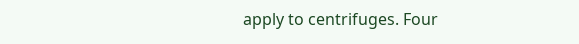apply to centrifuges. Four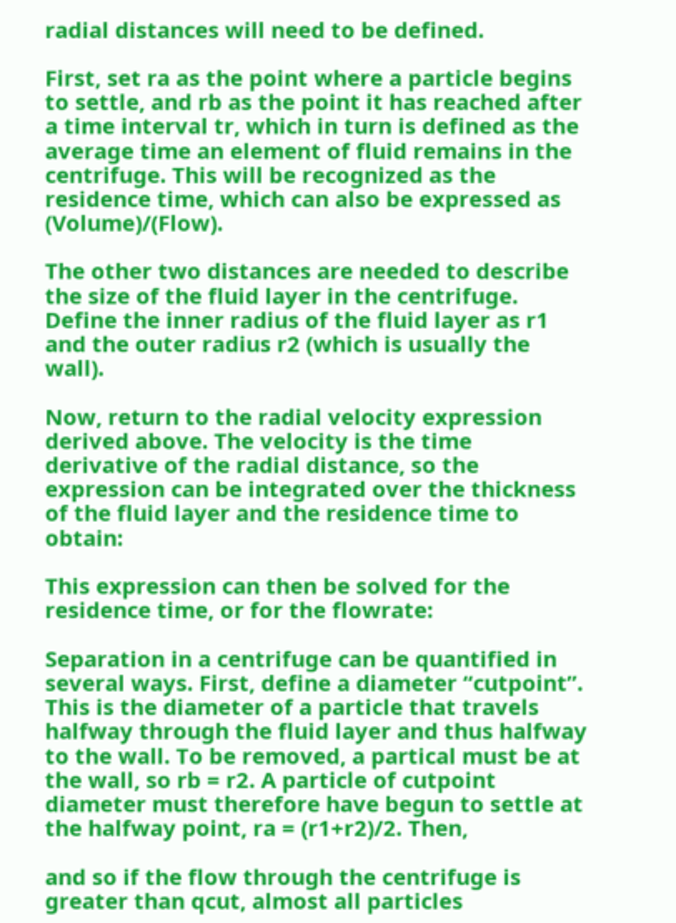radial distances will need to be defined.

First, set ra as the point where a particle begins to settle, and rb as the point it has reached after a time interval tr, which in turn is defined as the average time an element of fluid remains in the centrifuge. This will be recognized as the residence time, which can also be expressed as (Volume)/(Flow).

The other two distances are needed to describe the size of the fluid layer in the centrifuge. Define the inner radius of the fluid layer as r1 and the outer radius r2 (which is usually the wall).

Now, return to the radial velocity expression derived above. The velocity is the time derivative of the radial distance, so the expression can be integrated over the thickness of the fluid layer and the residence time to obtain:

This expression can then be solved for the residence time, or for the flowrate:

Separation in a centrifuge can be quantified in several ways. First, define a diameter “cutpoint”. This is the diameter of a particle that travels halfway through the fluid layer and thus halfway to the wall. To be removed, a partical must be at the wall, so rb = r2. A particle of cutpoint diameter must therefore have begun to settle at the halfway point, ra = (r1+r2)/2. Then,

and so if the flow through the centrifuge is greater than qcut, almost all particles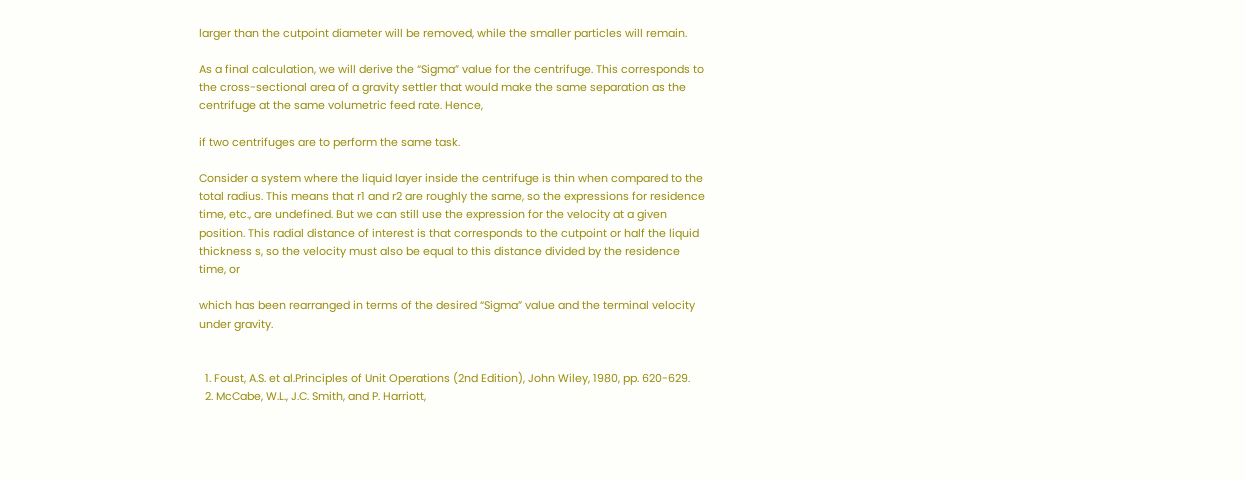larger than the cutpoint diameter will be removed, while the smaller particles will remain.

As a final calculation, we will derive the “Sigma” value for the centrifuge. This corresponds to the cross-sectional area of a gravity settler that would make the same separation as the centrifuge at the same volumetric feed rate. Hence,

if two centrifuges are to perform the same task.

Consider a system where the liquid layer inside the centrifuge is thin when compared to the total radius. This means that r1 and r2 are roughly the same, so the expressions for residence time, etc., are undefined. But we can still use the expression for the velocity at a given position. This radial distance of interest is that corresponds to the cutpoint or half the liquid thickness s, so the velocity must also be equal to this distance divided by the residence time, or

which has been rearranged in terms of the desired “Sigma” value and the terminal velocity under gravity.


  1. Foust, A.S. et al.Principles of Unit Operations (2nd Edition), John Wiley, 1980, pp. 620-629.
  2. McCabe, W.L., J.C. Smith, and P. Harriott,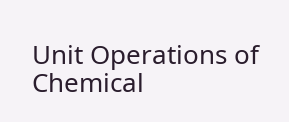Unit Operations of Chemical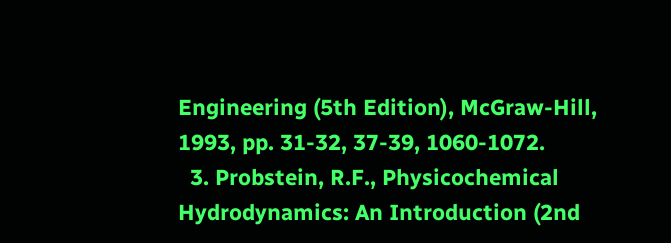Engineering (5th Edition), McGraw-Hill, 1993, pp. 31-32, 37-39, 1060-1072.
  3. Probstein, R.F., Physicochemical Hydrodynamics: An Introduction (2nd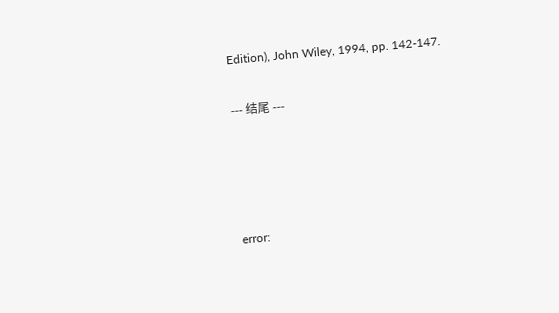Edition), John Wiley, 1994, pp. 142-147.

--- 结尾 ---




error: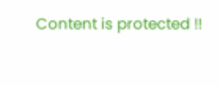Content is protected !!